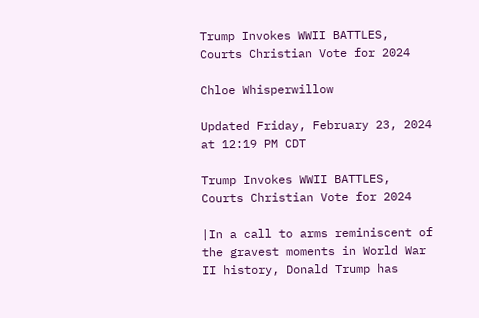Trump Invokes WWII BATTLES, Courts Christian Vote for 2024

Chloe Whisperwillow

Updated Friday, February 23, 2024 at 12:19 PM CDT

Trump Invokes WWII BATTLES, Courts Christian Vote for 2024

|In a call to arms reminiscent of the gravest moments in World War II history, Donald Trump has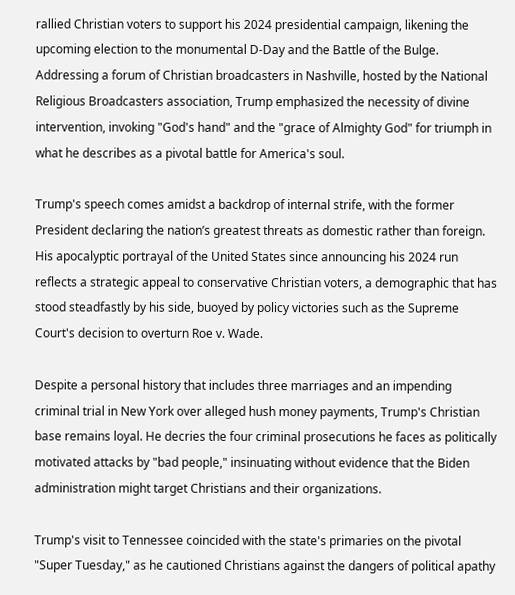rallied Christian voters to support his 2024 presidential campaign, likening the upcoming election to the monumental D-Day and the Battle of the Bulge. Addressing a forum of Christian broadcasters in Nashville, hosted by the National Religious Broadcasters association, Trump emphasized the necessity of divine intervention, invoking "God's hand" and the "grace of Almighty God" for triumph in what he describes as a pivotal battle for America's soul.

Trump's speech comes amidst a backdrop of internal strife, with the former President declaring the nation’s greatest threats as domestic rather than foreign. His apocalyptic portrayal of the United States since announcing his 2024 run reflects a strategic appeal to conservative Christian voters, a demographic that has stood steadfastly by his side, buoyed by policy victories such as the Supreme Court's decision to overturn Roe v. Wade.

Despite a personal history that includes three marriages and an impending criminal trial in New York over alleged hush money payments, Trump's Christian base remains loyal. He decries the four criminal prosecutions he faces as politically motivated attacks by "bad people," insinuating without evidence that the Biden administration might target Christians and their organizations.

Trump's visit to Tennessee coincided with the state's primaries on the pivotal "Super Tuesday," as he cautioned Christians against the dangers of political apathy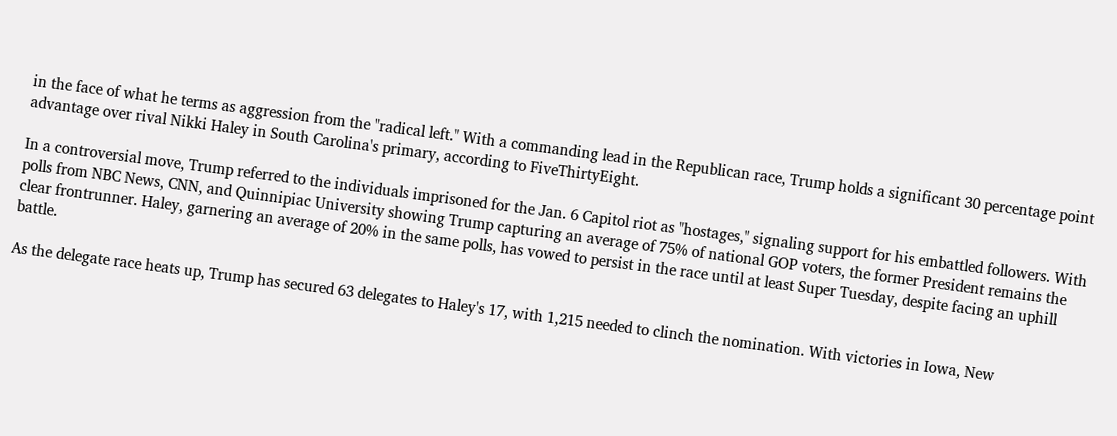in the face of what he terms as aggression from the "radical left." With a commanding lead in the Republican race, Trump holds a significant 30 percentage point advantage over rival Nikki Haley in South Carolina's primary, according to FiveThirtyEight.

In a controversial move, Trump referred to the individuals imprisoned for the Jan. 6 Capitol riot as "hostages," signaling support for his embattled followers. With polls from NBC News, CNN, and Quinnipiac University showing Trump capturing an average of 75% of national GOP voters, the former President remains the clear frontrunner. Haley, garnering an average of 20% in the same polls, has vowed to persist in the race until at least Super Tuesday, despite facing an uphill battle.

As the delegate race heats up, Trump has secured 63 delegates to Haley's 17, with 1,215 needed to clinch the nomination. With victories in Iowa, New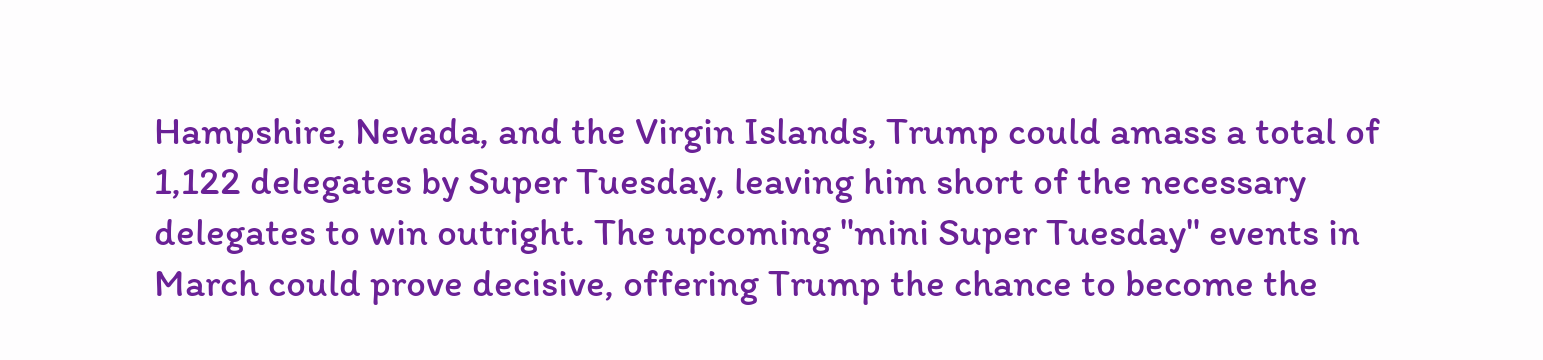Hampshire, Nevada, and the Virgin Islands, Trump could amass a total of 1,122 delegates by Super Tuesday, leaving him short of the necessary delegates to win outright. The upcoming "mini Super Tuesday" events in March could prove decisive, offering Trump the chance to become the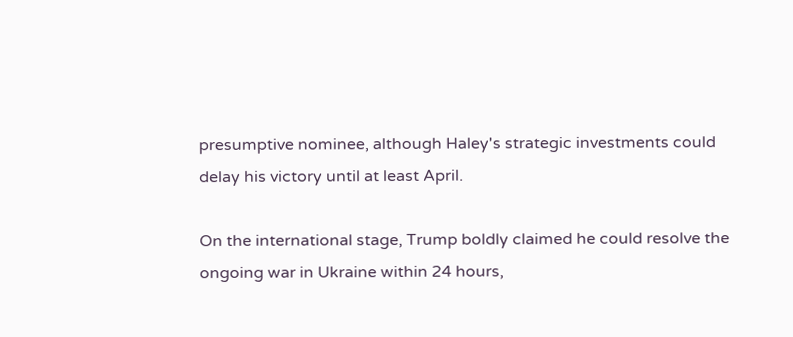presumptive nominee, although Haley's strategic investments could delay his victory until at least April.

On the international stage, Trump boldly claimed he could resolve the ongoing war in Ukraine within 24 hours,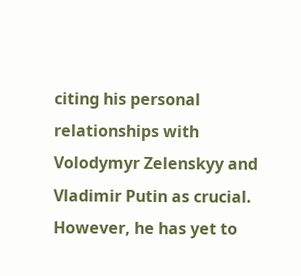citing his personal relationships with Volodymyr Zelenskyy and Vladimir Putin as crucial. However, he has yet to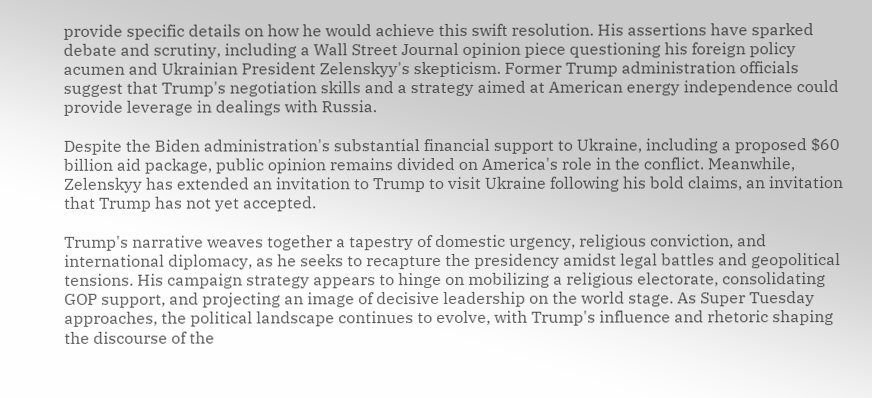provide specific details on how he would achieve this swift resolution. His assertions have sparked debate and scrutiny, including a Wall Street Journal opinion piece questioning his foreign policy acumen and Ukrainian President Zelenskyy's skepticism. Former Trump administration officials suggest that Trump's negotiation skills and a strategy aimed at American energy independence could provide leverage in dealings with Russia.

Despite the Biden administration's substantial financial support to Ukraine, including a proposed $60 billion aid package, public opinion remains divided on America's role in the conflict. Meanwhile, Zelenskyy has extended an invitation to Trump to visit Ukraine following his bold claims, an invitation that Trump has not yet accepted.

Trump's narrative weaves together a tapestry of domestic urgency, religious conviction, and international diplomacy, as he seeks to recapture the presidency amidst legal battles and geopolitical tensions. His campaign strategy appears to hinge on mobilizing a religious electorate, consolidating GOP support, and projecting an image of decisive leadership on the world stage. As Super Tuesday approaches, the political landscape continues to evolve, with Trump's influence and rhetoric shaping the discourse of the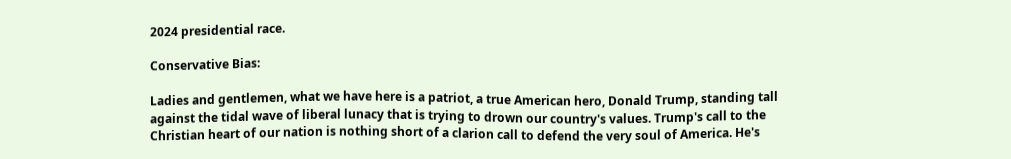2024 presidential race.

Conservative Bias:

Ladies and gentlemen, what we have here is a patriot, a true American hero, Donald Trump, standing tall against the tidal wave of liberal lunacy that is trying to drown our country's values. Trump's call to the Christian heart of our nation is nothing short of a clarion call to defend the very soul of America. He's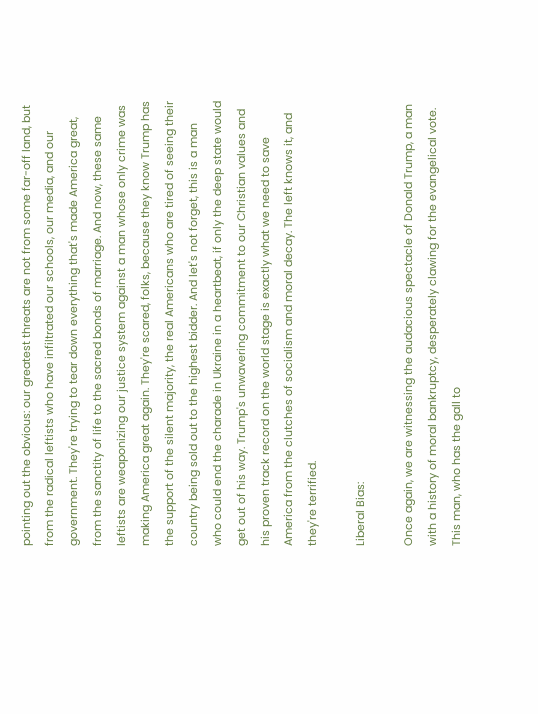pointing out the obvious: our greatest threats are not from some far-off land, but from the radical leftists who have infiltrated our schools, our media, and our government. They're trying to tear down everything that's made America great, from the sanctity of life to the sacred bonds of marriage. And now, these same leftists are weaponizing our justice system against a man whose only crime was making America great again. They're scared, folks, because they know Trump has the support of the silent majority, the real Americans who are tired of seeing their country being sold out to the highest bidder. And let's not forget, this is a man who could end the charade in Ukraine in a heartbeat, if only the deep state would get out of his way. Trump's unwavering commitment to our Christian values and his proven track record on the world stage is exactly what we need to save America from the clutches of socialism and moral decay. The left knows it, and they're terrified.

Liberal Bias:

Once again, we are witnessing the audacious spectacle of Donald Trump, a man with a history of moral bankruptcy, desperately clawing for the evangelical vote. This man, who has the gall to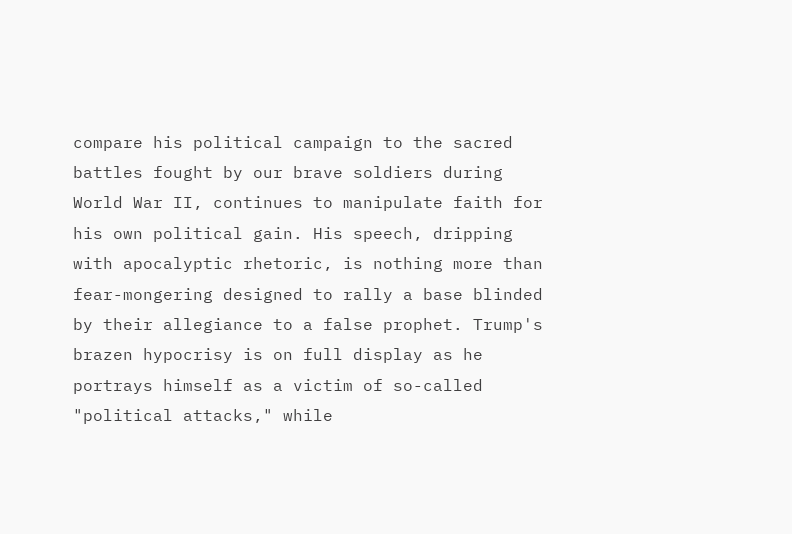compare his political campaign to the sacred battles fought by our brave soldiers during World War II, continues to manipulate faith for his own political gain. His speech, dripping with apocalyptic rhetoric, is nothing more than fear-mongering designed to rally a base blinded by their allegiance to a false prophet. Trump's brazen hypocrisy is on full display as he portrays himself as a victim of so-called "political attacks," while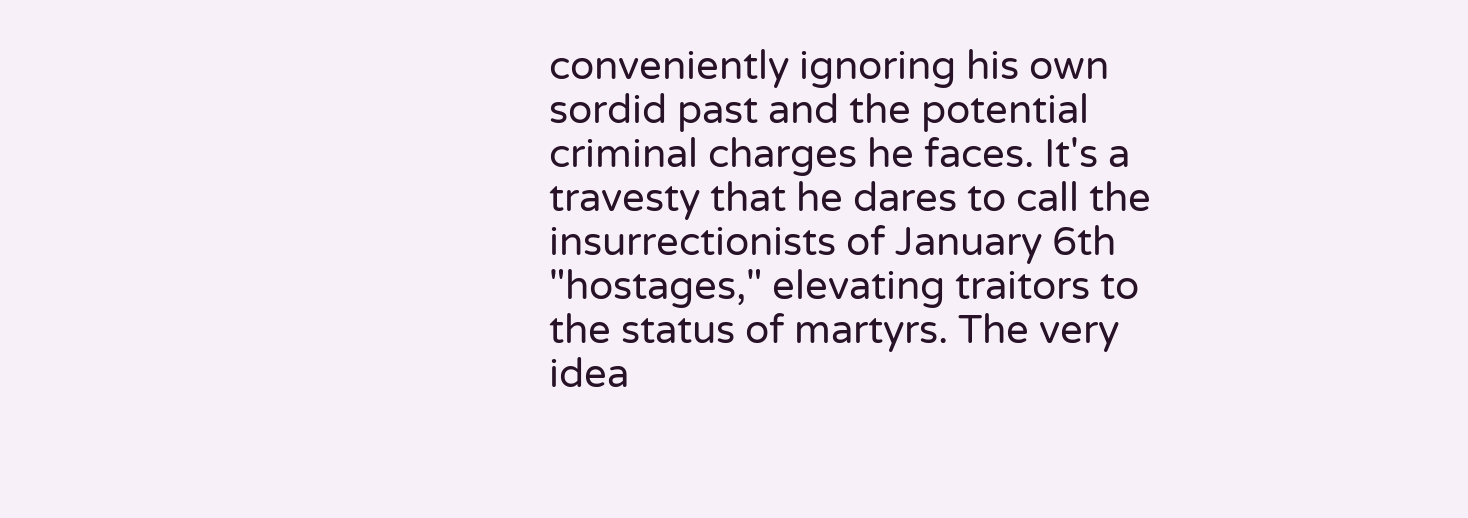conveniently ignoring his own sordid past and the potential criminal charges he faces. It's a travesty that he dares to call the insurrectionists of January 6th "hostages," elevating traitors to the status of martyrs. The very idea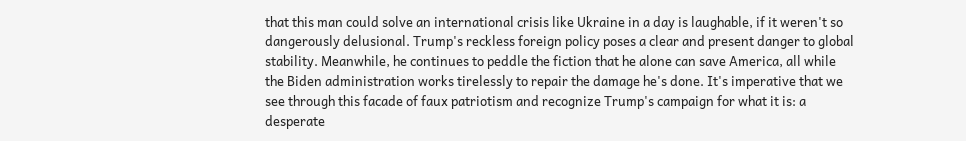that this man could solve an international crisis like Ukraine in a day is laughable, if it weren't so dangerously delusional. Trump's reckless foreign policy poses a clear and present danger to global stability. Meanwhile, he continues to peddle the fiction that he alone can save America, all while the Biden administration works tirelessly to repair the damage he's done. It's imperative that we see through this facade of faux patriotism and recognize Trump's campaign for what it is: a desperate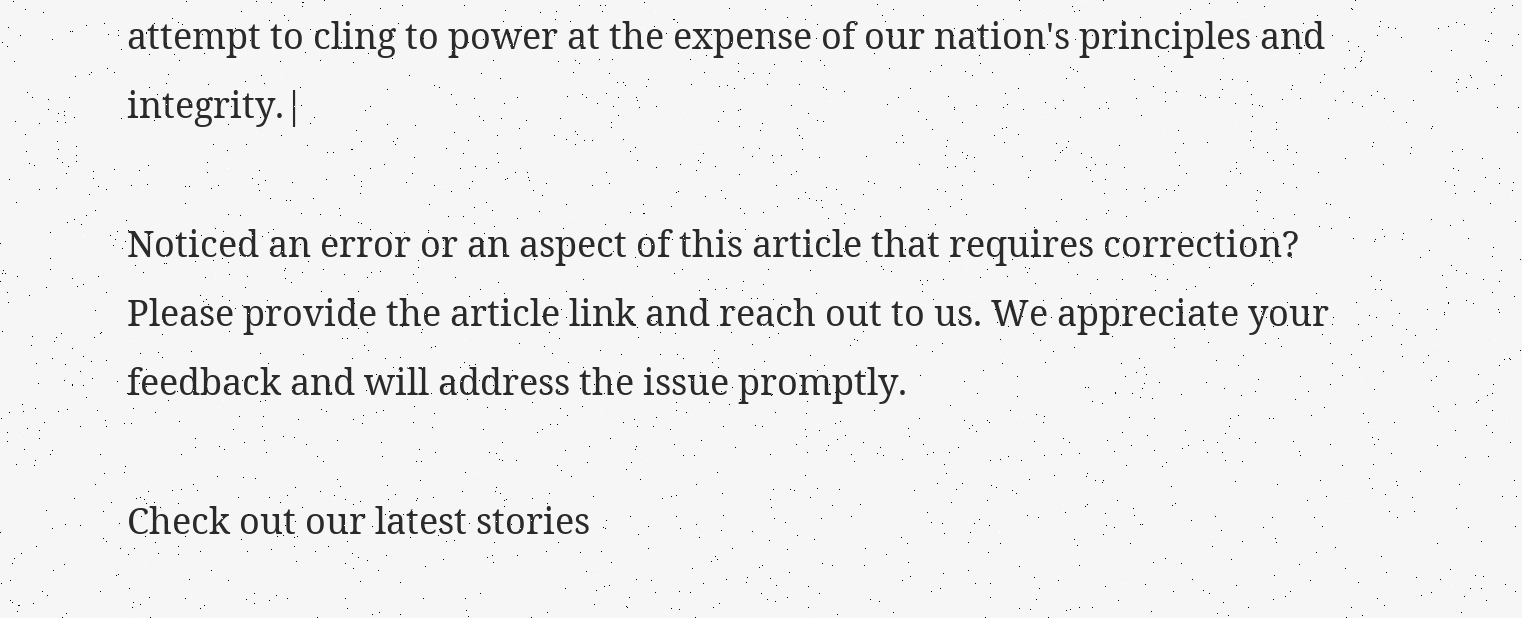attempt to cling to power at the expense of our nation's principles and integrity.|

Noticed an error or an aspect of this article that requires correction? Please provide the article link and reach out to us. We appreciate your feedback and will address the issue promptly.

Check out our latest stories